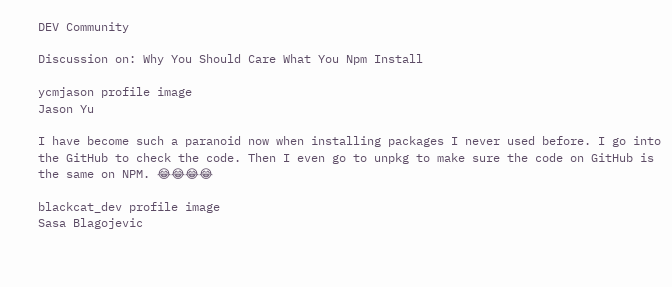DEV Community

Discussion on: Why You Should Care What You Npm Install

ycmjason profile image
Jason Yu

I have become such a paranoid now when installing packages I never used before. I go into the GitHub to check the code. Then I even go to unpkg to make sure the code on GitHub is the same on NPM. 😂😂😂😂

blackcat_dev profile image
Sasa Blagojevic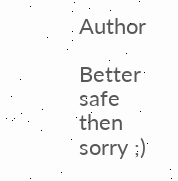Author

Better safe then sorry ;)